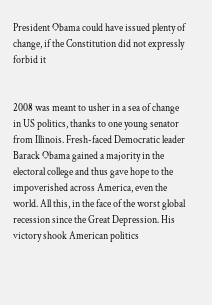President Obama could have issued plenty of change, if the Constitution did not expressly forbid it


2008 was meant to usher in a sea of change in US politics, thanks to one young senator from Illinois. Fresh-faced Democratic leader Barack Obama gained a majority in the electoral college and thus gave hope to the impoverished across America, even the world. All this, in the face of the worst global recession since the Great Depression. His victory shook American politics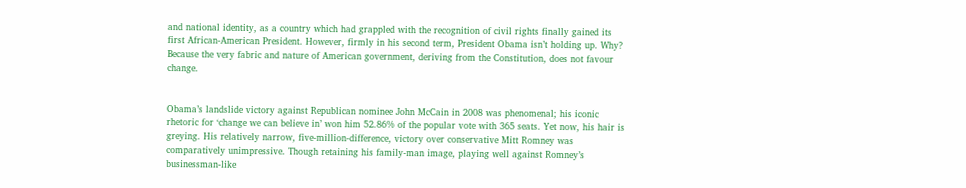and national identity, as a country which had grappled with the recognition of civil rights finally gained its first African-American President. However, firmly in his second term, President Obama isn’t holding up. Why? Because the very fabric and nature of American government, deriving from the Constitution, does not favour change.


Obama’s landslide victory against Republican nominee John McCain in 2008 was phenomenal; his iconic rhetoric for ‘change we can believe in’ won him 52.86% of the popular vote with 365 seats. Yet now, his hair is greying. His relatively narrow, five-million-difference, victory over conservative Mitt Romney was comparatively unimpressive. Though retaining his family-man image, playing well against Romney’s businessman-like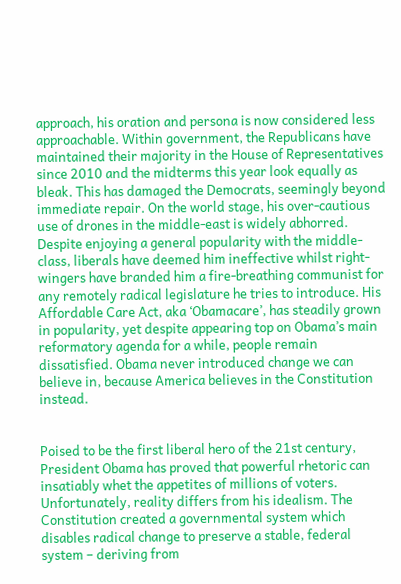approach, his oration and persona is now considered less approachable. Within government, the Republicans have maintained their majority in the House of Representatives since 2010 and the midterms this year look equally as bleak. This has damaged the Democrats, seemingly beyond immediate repair. On the world stage, his over-cautious use of drones in the middle-east is widely abhorred. Despite enjoying a general popularity with the middle-class, liberals have deemed him ineffective whilst right-wingers have branded him a fire-breathing communist for any remotely radical legislature he tries to introduce. His Affordable Care Act, aka ‘Obamacare’, has steadily grown in popularity, yet despite appearing top on Obama’s main reformatory agenda for a while, people remain dissatisfied. Obama never introduced change we can believe in, because America believes in the Constitution instead.


Poised to be the first liberal hero of the 21st century, President Obama has proved that powerful rhetoric can insatiably whet the appetites of millions of voters. Unfortunately, reality differs from his idealism. The Constitution created a governmental system which disables radical change to preserve a stable, federal system – deriving from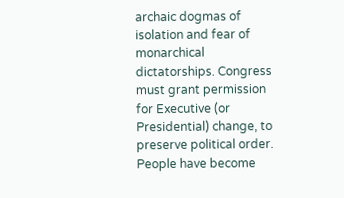archaic dogmas of isolation and fear of monarchical dictatorships. Congress must grant permission for Executive (or Presidential) change, to preserve political order. People have become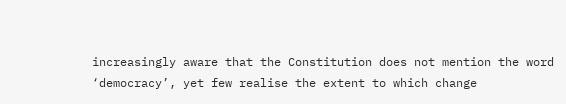increasingly aware that the Constitution does not mention the word ‘democracy’, yet few realise the extent to which change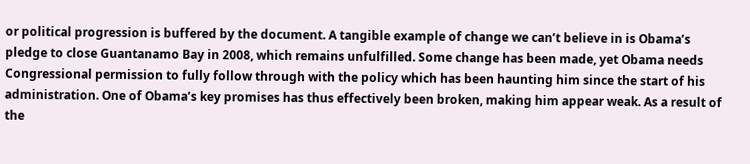or political progression is buffered by the document. A tangible example of change we can’t believe in is Obama’s pledge to close Guantanamo Bay in 2008, which remains unfulfilled. Some change has been made, yet Obama needs Congressional permission to fully follow through with the policy which has been haunting him since the start of his administration. One of Obama’s key promises has thus effectively been broken, making him appear weak. As a result of the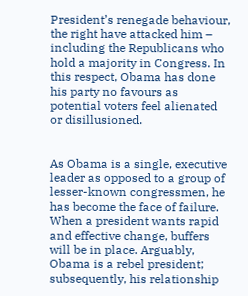President’s renegade behaviour, the right have attacked him – including the Republicans who hold a majority in Congress. In this respect, Obama has done his party no favours as potential voters feel alienated or disillusioned.


As Obama is a single, executive leader as opposed to a group of lesser-known congressmen, he has become the face of failure. When a president wants rapid and effective change, buffers will be in place. Arguably, Obama is a rebel president; subsequently, his relationship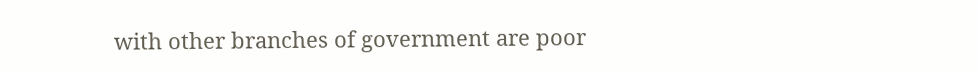with other branches of government are poor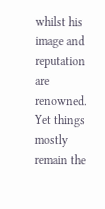whilst his image and reputation are renowned. Yet things mostly remain the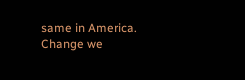same in America. Change we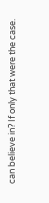can believe in? If only that were the case.